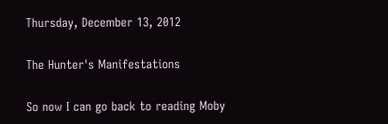Thursday, December 13, 2012

The Hunter's Manifestations

So now I can go back to reading Moby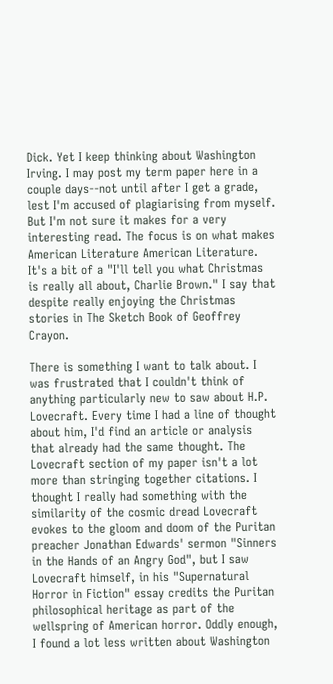Dick. Yet I keep thinking about Washington Irving. I may post my term paper here in a couple days--not until after I get a grade, lest I'm accused of plagiarising from myself. But I'm not sure it makes for a very interesting read. The focus is on what makes American Literature American Literature. It's a bit of a "I'll tell you what Christmas is really all about, Charlie Brown." I say that despite really enjoying the Christmas stories in The Sketch Book of Geoffrey Crayon.

There is something I want to talk about. I was frustrated that I couldn't think of anything particularly new to saw about H.P. Lovecraft. Every time I had a line of thought about him, I'd find an article or analysis that already had the same thought. The Lovecraft section of my paper isn't a lot more than stringing together citations. I thought I really had something with the similarity of the cosmic dread Lovecraft evokes to the gloom and doom of the Puritan preacher Jonathan Edwards' sermon "Sinners in the Hands of an Angry God", but I saw Lovecraft himself, in his "Supernatural Horror in Fiction" essay credits the Puritan philosophical heritage as part of the wellspring of American horror. Oddly enough, I found a lot less written about Washington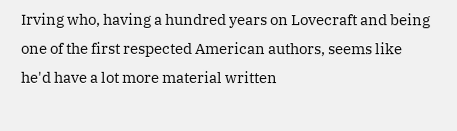Irving who, having a hundred years on Lovecraft and being one of the first respected American authors, seems like he'd have a lot more material written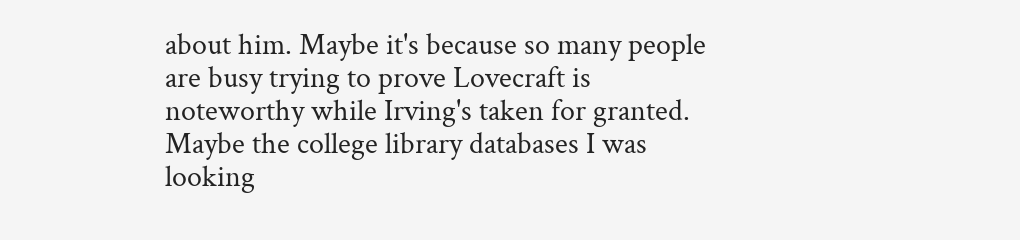about him. Maybe it's because so many people are busy trying to prove Lovecraft is noteworthy while Irving's taken for granted. Maybe the college library databases I was looking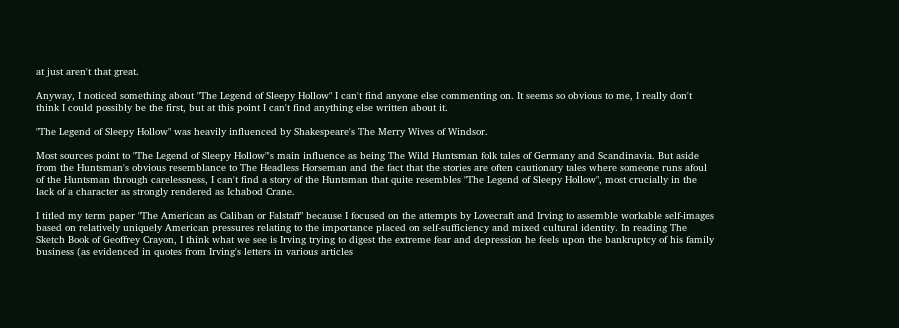at just aren't that great.

Anyway, I noticed something about "The Legend of Sleepy Hollow" I can't find anyone else commenting on. It seems so obvious to me, I really don't think I could possibly be the first, but at this point I can't find anything else written about it.

"The Legend of Sleepy Hollow" was heavily influenced by Shakespeare's The Merry Wives of Windsor.

Most sources point to "The Legend of Sleepy Hollow"'s main influence as being The Wild Huntsman folk tales of Germany and Scandinavia. But aside from the Huntsman's obvious resemblance to The Headless Horseman and the fact that the stories are often cautionary tales where someone runs afoul of the Huntsman through carelessness, I can't find a story of the Huntsman that quite resembles "The Legend of Sleepy Hollow", most crucially in the lack of a character as strongly rendered as Ichabod Crane.

I titled my term paper "The American as Caliban or Falstaff" because I focused on the attempts by Lovecraft and Irving to assemble workable self-images based on relatively uniquely American pressures relating to the importance placed on self-sufficiency and mixed cultural identity. In reading The Sketch Book of Geoffrey Crayon, I think what we see is Irving trying to digest the extreme fear and depression he feels upon the bankruptcy of his family business (as evidenced in quotes from Irving's letters in various articles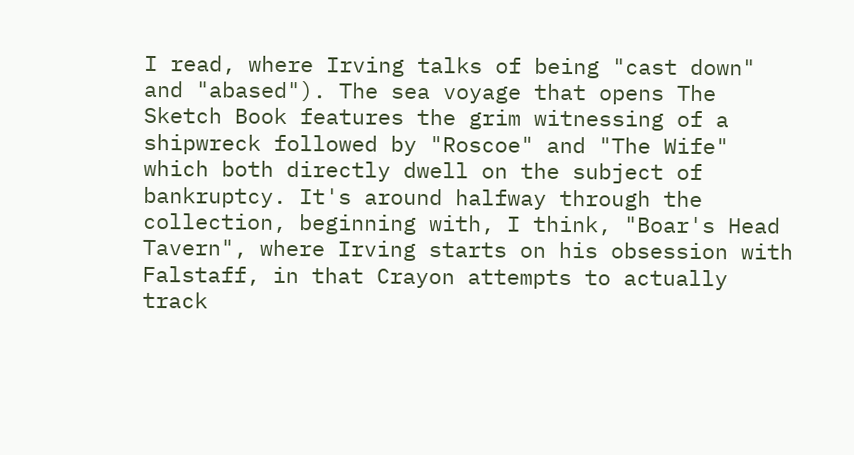I read, where Irving talks of being "cast down" and "abased"). The sea voyage that opens The Sketch Book features the grim witnessing of a shipwreck followed by "Roscoe" and "The Wife" which both directly dwell on the subject of bankruptcy. It's around halfway through the collection, beginning with, I think, "Boar's Head Tavern", where Irving starts on his obsession with Falstaff, in that Crayon attempts to actually track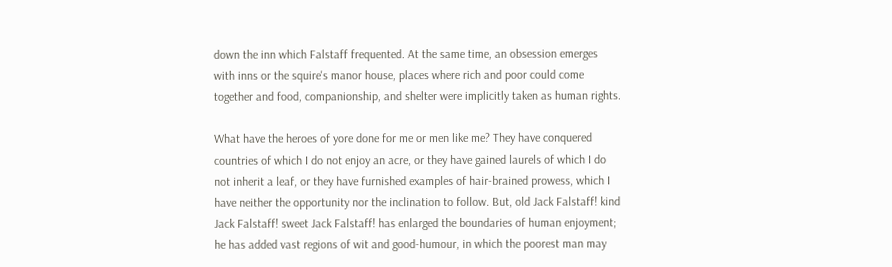down the inn which Falstaff frequented. At the same time, an obsession emerges with inns or the squire's manor house, places where rich and poor could come together and food, companionship, and shelter were implicitly taken as human rights.

What have the heroes of yore done for me or men like me? They have conquered countries of which I do not enjoy an acre, or they have gained laurels of which I do not inherit a leaf, or they have furnished examples of hair-brained prowess, which I have neither the opportunity nor the inclination to follow. But, old Jack Falstaff! kind Jack Falstaff! sweet Jack Falstaff! has enlarged the boundaries of human enjoyment; he has added vast regions of wit and good-humour, in which the poorest man may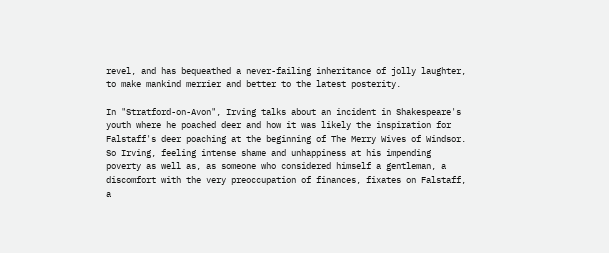revel, and has bequeathed a never-failing inheritance of jolly laughter, to make mankind merrier and better to the latest posterity.

In "Stratford-on-Avon", Irving talks about an incident in Shakespeare's youth where he poached deer and how it was likely the inspiration for Falstaff's deer poaching at the beginning of The Merry Wives of Windsor. So Irving, feeling intense shame and unhappiness at his impending poverty as well as, as someone who considered himself a gentleman, a discomfort with the very preoccupation of finances, fixates on Falstaff, a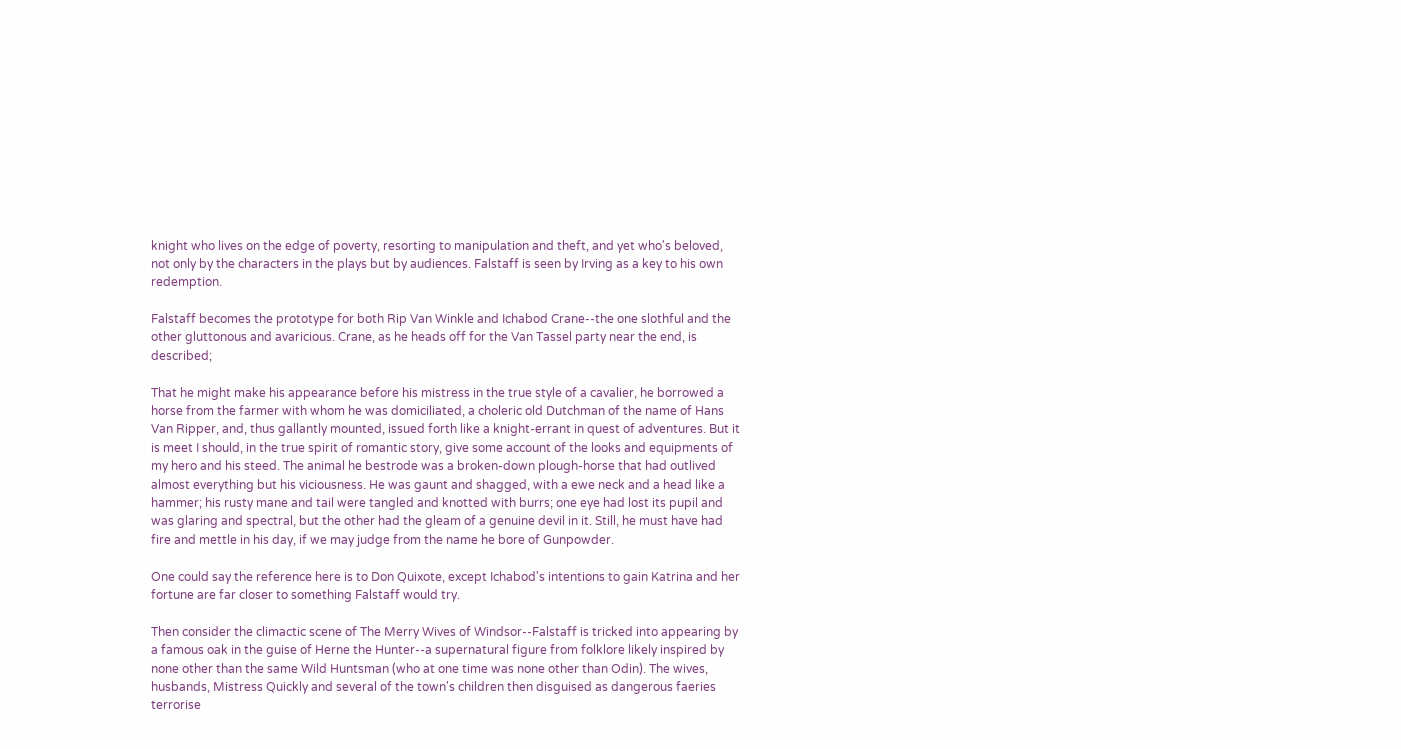knight who lives on the edge of poverty, resorting to manipulation and theft, and yet who's beloved, not only by the characters in the plays but by audiences. Falstaff is seen by Irving as a key to his own redemption.

Falstaff becomes the prototype for both Rip Van Winkle and Ichabod Crane--the one slothful and the other gluttonous and avaricious. Crane, as he heads off for the Van Tassel party near the end, is described;

That he might make his appearance before his mistress in the true style of a cavalier, he borrowed a horse from the farmer with whom he was domiciliated, a choleric old Dutchman of the name of Hans Van Ripper, and, thus gallantly mounted, issued forth like a knight-errant in quest of adventures. But it is meet I should, in the true spirit of romantic story, give some account of the looks and equipments of my hero and his steed. The animal he bestrode was a broken-down plough-horse that had outlived almost everything but his viciousness. He was gaunt and shagged, with a ewe neck and a head like a hammer; his rusty mane and tail were tangled and knotted with burrs; one eye had lost its pupil and was glaring and spectral, but the other had the gleam of a genuine devil in it. Still, he must have had fire and mettle in his day, if we may judge from the name he bore of Gunpowder.

One could say the reference here is to Don Quixote, except Ichabod's intentions to gain Katrina and her fortune are far closer to something Falstaff would try.

Then consider the climactic scene of The Merry Wives of Windsor--Falstaff is tricked into appearing by a famous oak in the guise of Herne the Hunter--a supernatural figure from folklore likely inspired by none other than the same Wild Huntsman (who at one time was none other than Odin). The wives, husbands, Mistress Quickly and several of the town's children then disguised as dangerous faeries terrorise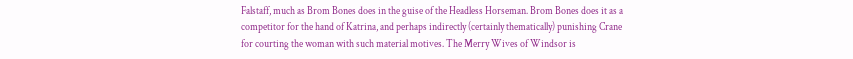Falstaff, much as Brom Bones does in the guise of the Headless Horseman. Brom Bones does it as a competitor for the hand of Katrina, and perhaps indirectly (certainly thematically) punishing Crane for courting the woman with such material motives. The Merry Wives of Windsor is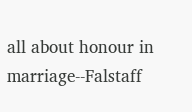all about honour in marriage--Falstaff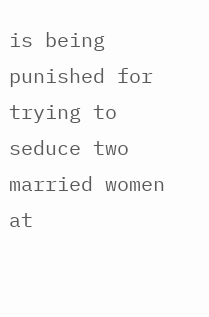is being punished for trying to seduce two married women at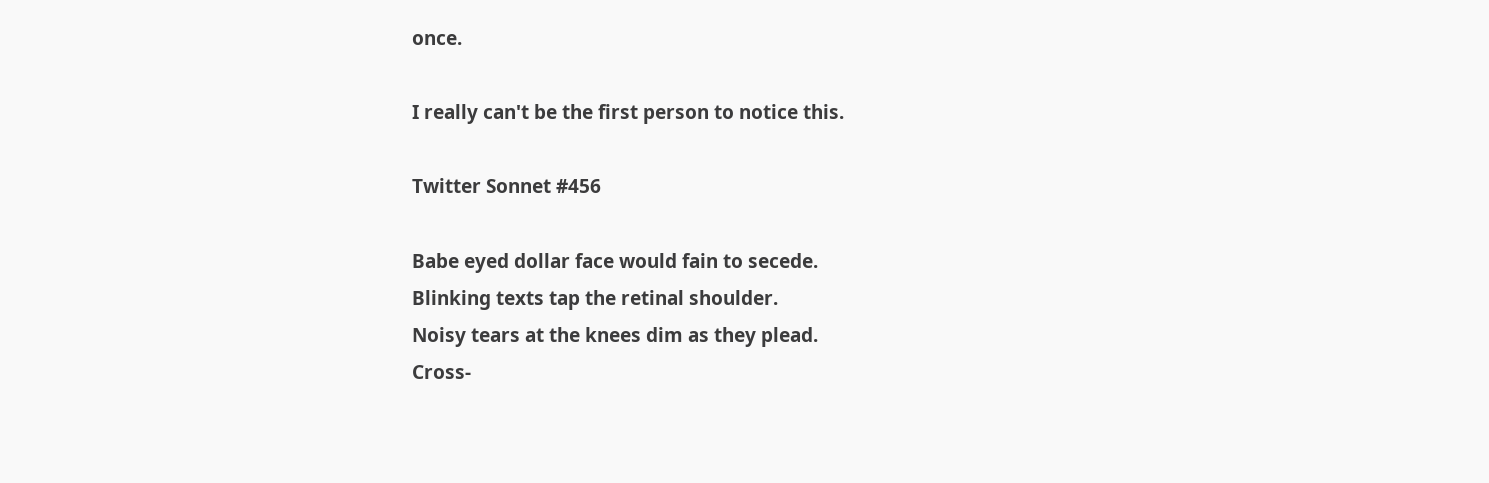once.

I really can't be the first person to notice this.

Twitter Sonnet #456

Babe eyed dollar face would fain to secede.
Blinking texts tap the retinal shoulder.
Noisy tears at the knees dim as they plead.
Cross-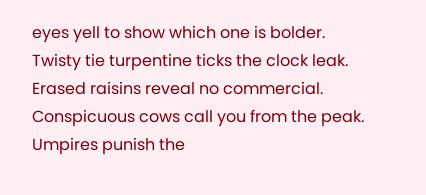eyes yell to show which one is bolder.
Twisty tie turpentine ticks the clock leak.
Erased raisins reveal no commercial.
Conspicuous cows call you from the peak.
Umpires punish the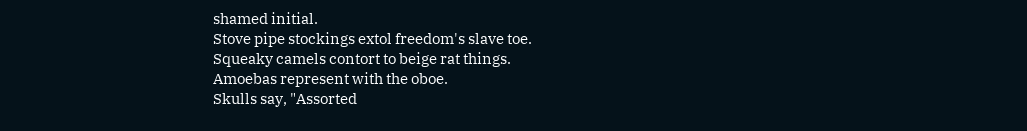shamed initial.
Stove pipe stockings extol freedom's slave toe.
Squeaky camels contort to beige rat things.
Amoebas represent with the oboe.
Skulls say, "Assorted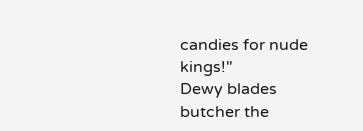candies for nude kings!"
Dewy blades butcher the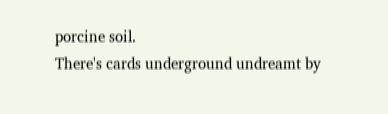porcine soil.
There's cards underground undreamt by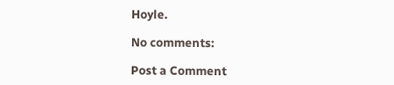Hoyle.

No comments:

Post a Comment